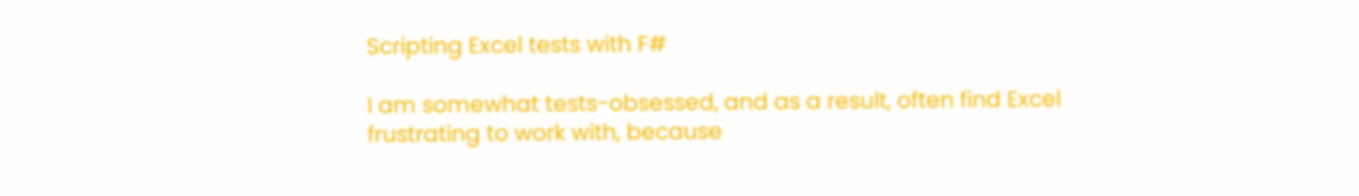Scripting Excel tests with F#

I am somewhat tests-obsessed, and as a result, often find Excel frustrating to work with, because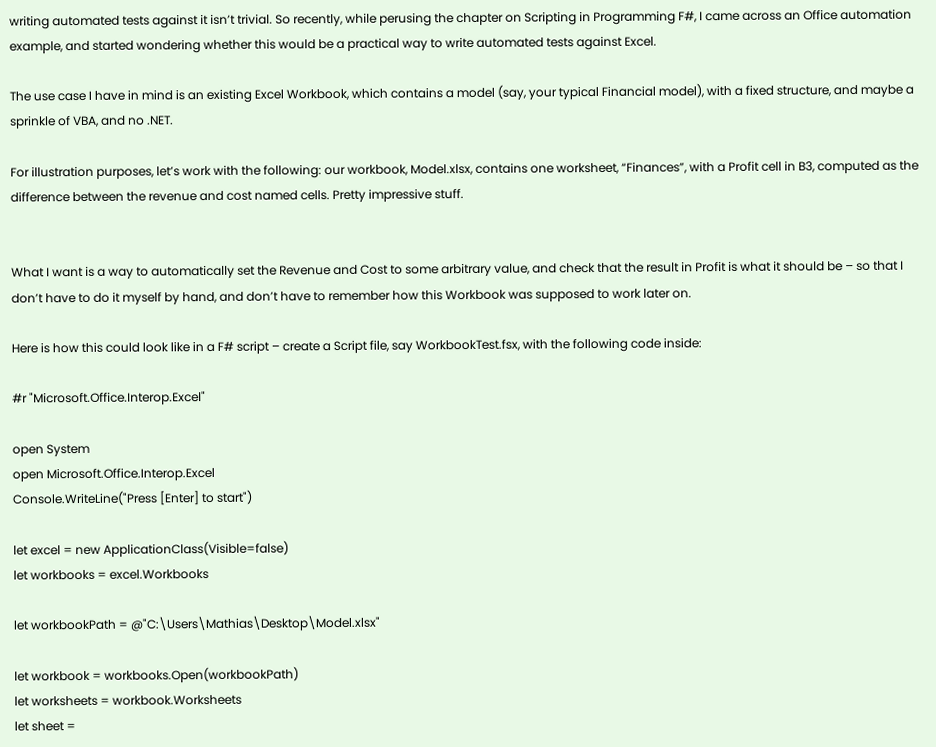writing automated tests against it isn’t trivial. So recently, while perusing the chapter on Scripting in Programming F#, I came across an Office automation example, and started wondering whether this would be a practical way to write automated tests against Excel.

The use case I have in mind is an existing Excel Workbook, which contains a model (say, your typical Financial model), with a fixed structure, and maybe a sprinkle of VBA, and no .NET.

For illustration purposes, let’s work with the following: our workbook, Model.xlsx, contains one worksheet, “Finances”, with a Profit cell in B3, computed as the difference between the revenue and cost named cells. Pretty impressive stuff.


What I want is a way to automatically set the Revenue and Cost to some arbitrary value, and check that the result in Profit is what it should be – so that I don’t have to do it myself by hand, and don’t have to remember how this Workbook was supposed to work later on.

Here is how this could look like in a F# script – create a Script file, say WorkbookTest.fsx, with the following code inside:

#r "Microsoft.Office.Interop.Excel"

open System
open Microsoft.Office.Interop.Excel
Console.WriteLine("Press [Enter] to start")

let excel = new ApplicationClass(Visible=false)
let workbooks = excel.Workbooks

let workbookPath = @"C:\Users\Mathias\Desktop\Model.xlsx"

let workbook = workbooks.Open(workbookPath)
let worksheets = workbook.Worksheets
let sheet =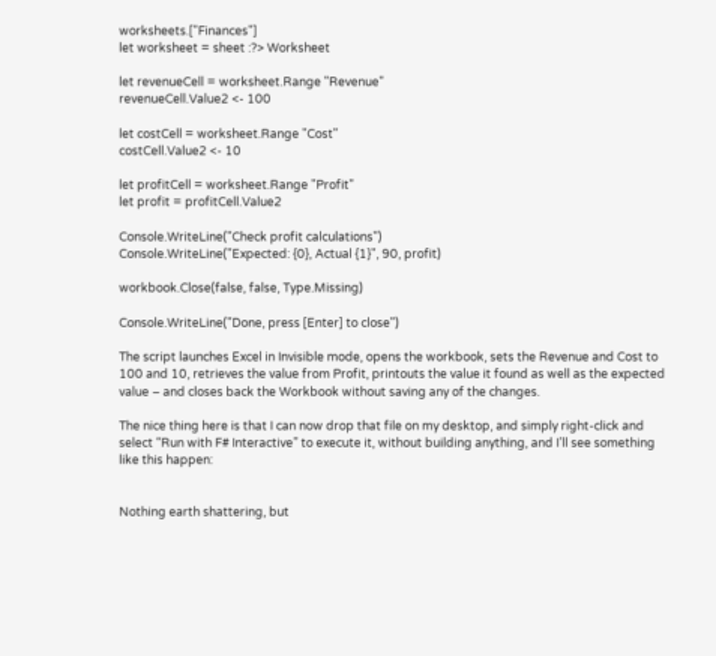worksheets.["Finances"]
let worksheet = sheet :?> Worksheet

let revenueCell = worksheet.Range "Revenue"
revenueCell.Value2 <- 100

let costCell = worksheet.Range "Cost"
costCell.Value2 <- 10

let profitCell = worksheet.Range "Profit"
let profit = profitCell.Value2

Console.WriteLine("Check profit calculations")
Console.WriteLine("Expected: {0}, Actual {1}", 90, profit)

workbook.Close(false, false, Type.Missing)

Console.WriteLine("Done, press [Enter] to close")

The script launches Excel in Invisible mode, opens the workbook, sets the Revenue and Cost to 100 and 10, retrieves the value from Profit, printouts the value it found as well as the expected value – and closes back the Workbook without saving any of the changes.

The nice thing here is that I can now drop that file on my desktop, and simply right-click and select “Run with F# Interactive” to execute it, without building anything, and I’ll see something like this happen:


Nothing earth shattering, but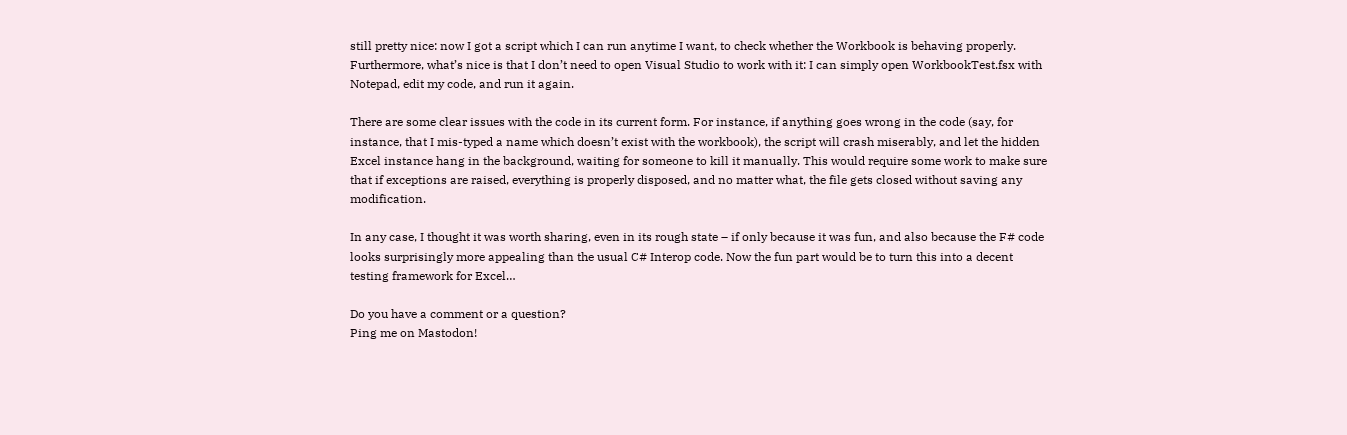still pretty nice: now I got a script which I can run anytime I want, to check whether the Workbook is behaving properly. Furthermore, what’s nice is that I don’t need to open Visual Studio to work with it: I can simply open WorkbookTest.fsx with Notepad, edit my code, and run it again.

There are some clear issues with the code in its current form. For instance, if anything goes wrong in the code (say, for instance, that I mis-typed a name which doesn’t exist with the workbook), the script will crash miserably, and let the hidden Excel instance hang in the background, waiting for someone to kill it manually. This would require some work to make sure that if exceptions are raised, everything is properly disposed, and no matter what, the file gets closed without saving any modification.

In any case, I thought it was worth sharing, even in its rough state – if only because it was fun, and also because the F# code looks surprisingly more appealing than the usual C# Interop code. Now the fun part would be to turn this into a decent testing framework for Excel…

Do you have a comment or a question?
Ping me on Mastodon!